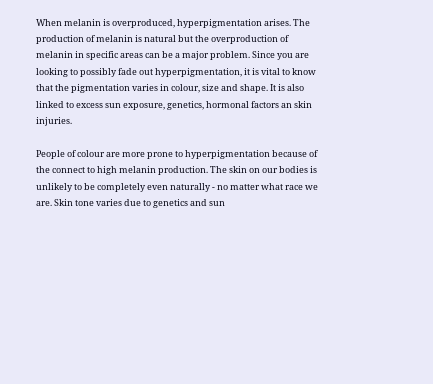When melanin is overproduced, hyperpigmentation arises. The production of melanin is natural but the overproduction of melanin in specific areas can be a major problem. Since you are looking to possibly fade out hyperpigmentation, it is vital to know that the pigmentation varies in colour, size and shape. It is also linked to excess sun exposure, genetics, hormonal factors an skin injuries.

People of colour are more prone to hyperpigmentation because of the connect to high melanin production. The skin on our bodies is unlikely to be completely even naturally - no matter what race we are. Skin tone varies due to genetics and sun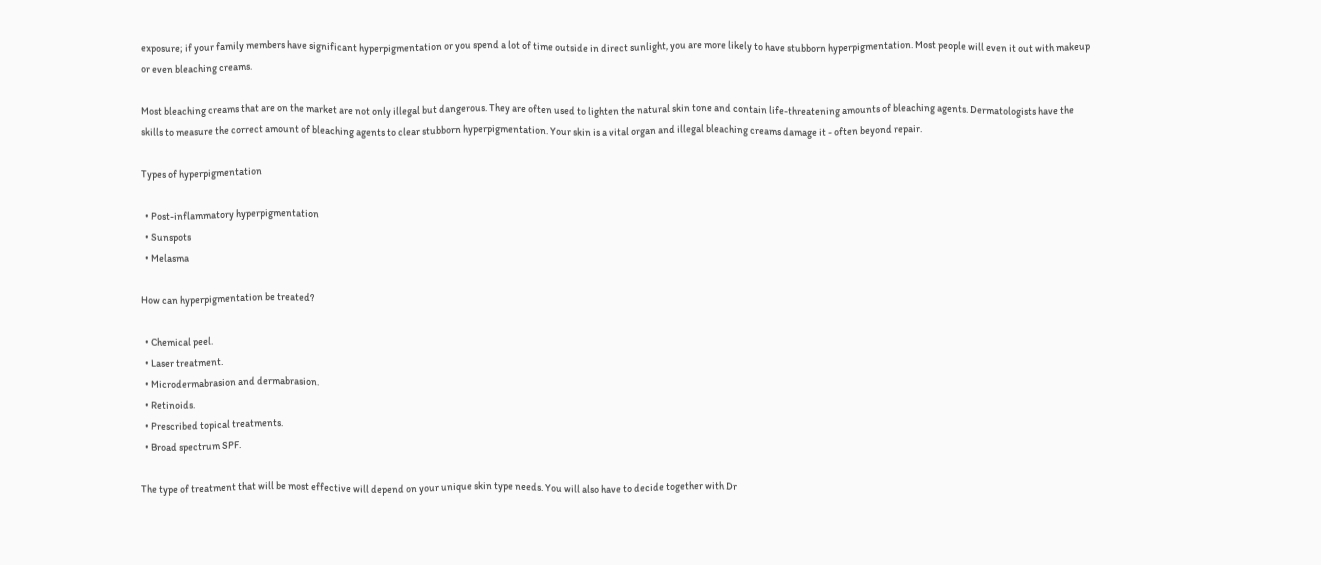exposure; if your family members have significant hyperpigmentation or you spend a lot of time outside in direct sunlight, you are more likely to have stubborn hyperpigmentation. Most people will even it out with makeup or even bleaching creams.

Most bleaching creams that are on the market are not only illegal but dangerous. They are often used to lighten the natural skin tone and contain life-threatening amounts of bleaching agents. Dermatologists have the skills to measure the correct amount of bleaching agents to clear stubborn hyperpigmentation. Your skin is a vital organ and illegal bleaching creams damage it - often beyond repair.

Types of hyperpigmentation

  • Post-inflammatory hyperpigmentation
  • Sunspots
  • Melasma

How can hyperpigmentation be treated?

  • Chemical peel.
  • Laser treatment.
  • Microdermabrasion and dermabrasion.
  • Retinoids.
  • Prescribed topical treatments.
  • Broad spectrum SPF.

The type of treatment that will be most effective will depend on your unique skin type needs. You will also have to decide together with Dr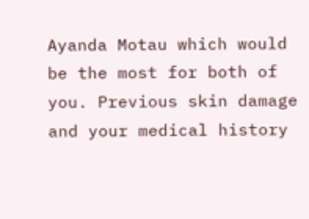Ayanda Motau which would be the most for both of you. Previous skin damage and your medical history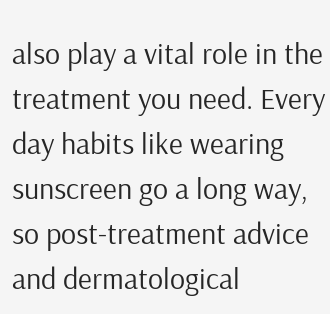also play a vital role in the treatment you need. Every day habits like wearing sunscreen go a long way, so post-treatment advice and dermatological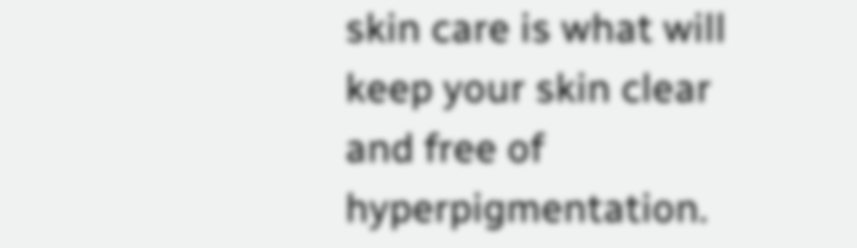skin care is what will keep your skin clear and free of hyperpigmentation.